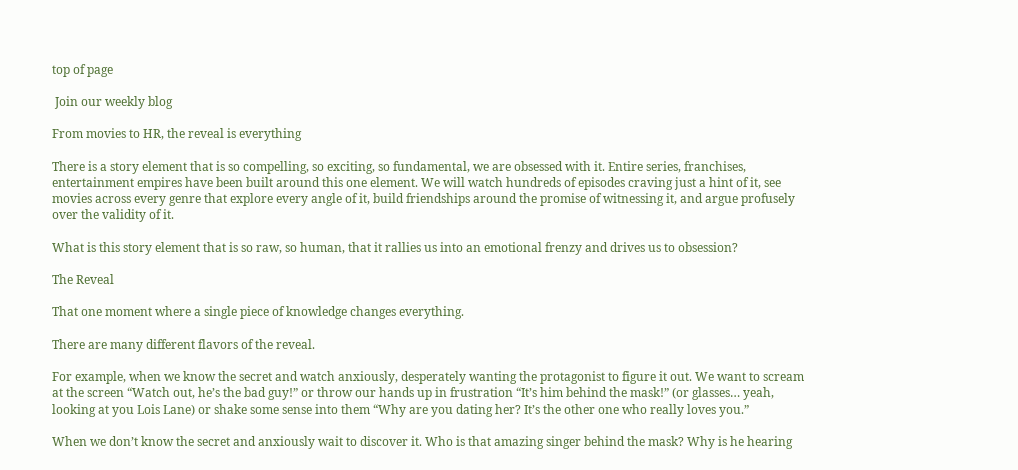top of page

 Join our weekly blog

From movies to HR, the reveal is everything

There is a story element that is so compelling, so exciting, so fundamental, we are obsessed with it. Entire series, franchises, entertainment empires have been built around this one element. We will watch hundreds of episodes craving just a hint of it, see movies across every genre that explore every angle of it, build friendships around the promise of witnessing it, and argue profusely over the validity of it.

What is this story element that is so raw, so human, that it rallies us into an emotional frenzy and drives us to obsession?

The Reveal

That one moment where a single piece of knowledge changes everything.

There are many different flavors of the reveal.

For example, when we know the secret and watch anxiously, desperately wanting the protagonist to figure it out. We want to scream at the screen “Watch out, he’s the bad guy!” or throw our hands up in frustration “It’s him behind the mask!” (or glasses… yeah, looking at you Lois Lane) or shake some sense into them “Why are you dating her? It’s the other one who really loves you.”

When we don’t know the secret and anxiously wait to discover it. Who is that amazing singer behind the mask? Why is he hearing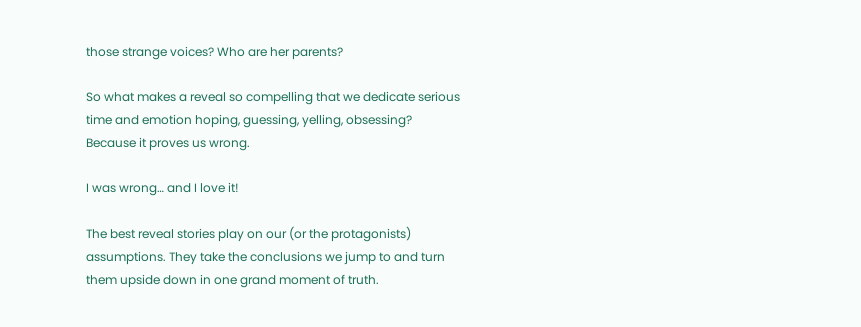those strange voices? Who are her parents?

So what makes a reveal so compelling that we dedicate serious time and emotion hoping, guessing, yelling, obsessing? Because it proves us wrong.

I was wrong… and I love it!

The best reveal stories play on our (or the protagonists) assumptions. They take the conclusions we jump to and turn them upside down in one grand moment of truth.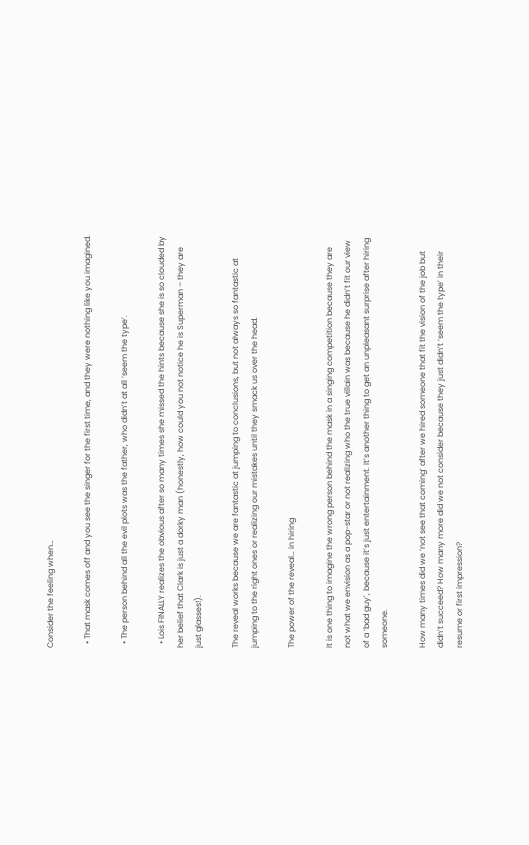Consider the feeling when…

  • That mask comes off and you see the singer for the first time, and they were nothing like you imagined.

  • The person behind all the evil plots was the father, who didn’t at all ‘seem the type’.

  • Lois FINALLY realizes the obvious after so many times she missed the hints because she is so clouded by her belief that Clark is just a dorky man (honestly, how could you not notice he is Superman – they are just glasses!).

The reveal works because we are fantastic at jumping to conclusions, but not always so fantastic at jumping to the right ones or realizing our mistakes until they smack us over the head.

The power of the reveal… in hiring

It is one thing to imagine the wrong person behind the mask in a singing competition because they are not what we envision as a pop-star or not realizing who the true villain was because he didn’t fit our view of a ‘bad guy’, because it’s just entertainment. It’s another thing to get an unpleasant surprise after hiring someone.

How many times did we ‘not see that coming’ after we hired someone that fit the vision of the job but didn’t succeed? How many more did we not consider because they just didn’t ‘seem the type’ in their resume or first impression?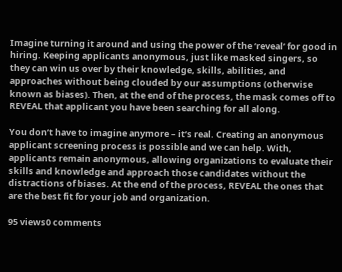Imagine turning it around and using the power of the ‘reveal’ for good in hiring. Keeping applicants anonymous, just like masked singers, so they can win us over by their knowledge, skills, abilities, and approaches without being clouded by our assumptions (otherwise known as biases). Then, at the end of the process, the mask comes off to REVEAL that applicant you have been searching for all along.

You don’t have to imagine anymore – it’s real. Creating an anonymous applicant screening process is possible and we can help. With, applicants remain anonymous, allowing organizations to evaluate their skills and knowledge and approach those candidates without the distractions of biases. At the end of the process, REVEAL the ones that are the best fit for your job and organization.

95 views0 comments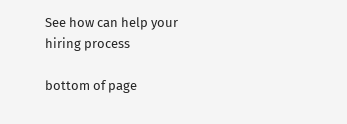See how can help your hiring process

bottom of page